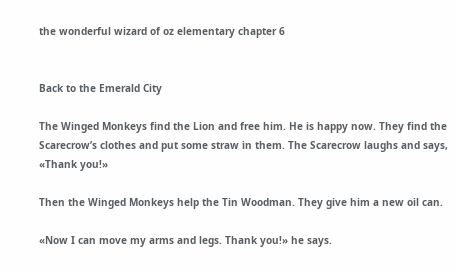the wonderful wizard of oz elementary chapter 6


Back to the Emerald City

The Winged Monkeys find the Lion and free him. He is happy now. They find the Scarecrow’s clothes and put some straw in them. The Scarecrow laughs and says, «Thank you!»

Then the Winged Monkeys help the Tin Woodman. They give him a new oil can.

«Now I can move my arms and legs. Thank you!» he says.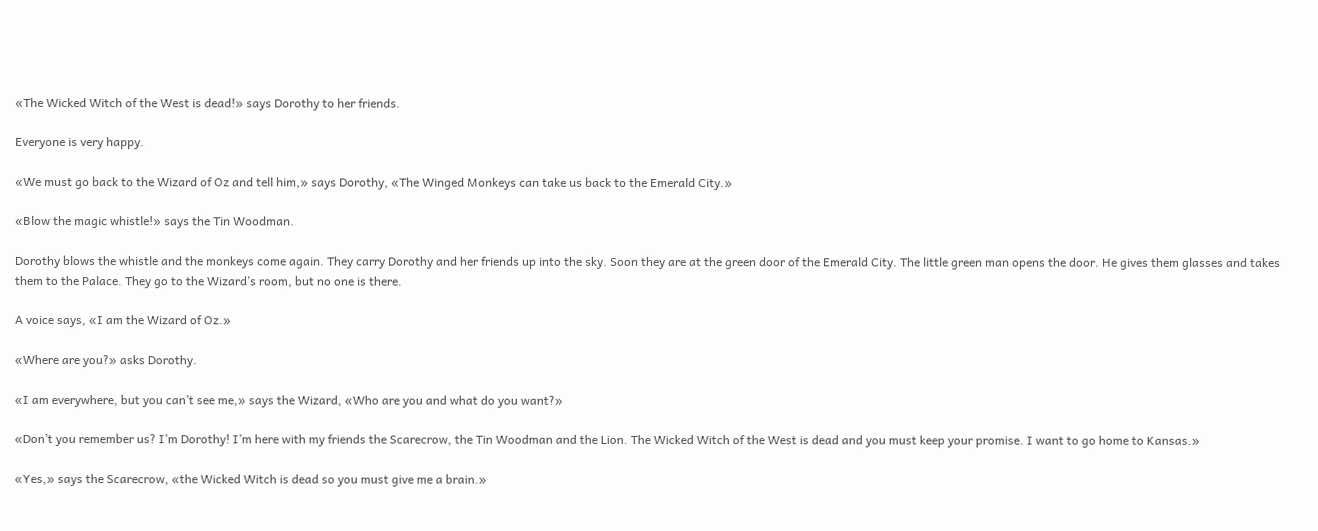«The Wicked Witch of the West is dead!» says Dorothy to her friends.

Everyone is very happy.

«We must go back to the Wizard of Oz and tell him,» says Dorothy, «The Winged Monkeys can take us back to the Emerald City.»

«Blow the magic whistle!» says the Tin Woodman.

Dorothy blows the whistle and the monkeys come again. They carry Dorothy and her friends up into the sky. Soon they are at the green door of the Emerald City. The little green man opens the door. He gives them glasses and takes them to the Palace. They go to the Wizard’s room, but no one is there.

A voice says, «I am the Wizard of Oz.»

«Where are you?» asks Dorothy.

«I am everywhere, but you can’t see me,» says the Wizard, «Who are you and what do you want?»

«Don’t you remember us? I’m Dorothy! I’m here with my friends the Scarecrow, the Tin Woodman and the Lion. The Wicked Witch of the West is dead and you must keep your promise. I want to go home to Kansas.»

«Yes,» says the Scarecrow, «the Wicked Witch is dead so you must give me a brain.»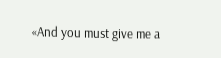«And you must give me a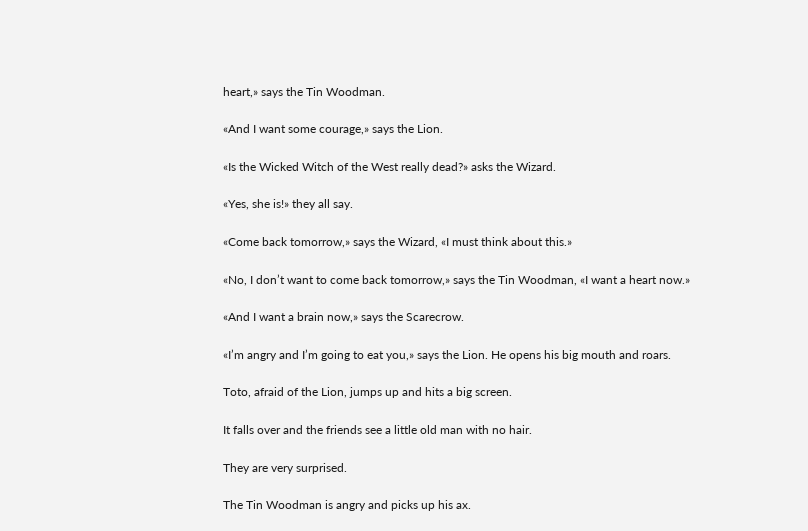heart,» says the Tin Woodman.

«And I want some courage,» says the Lion.

«Is the Wicked Witch of the West really dead?» asks the Wizard.

«Yes, she is!» they all say.

«Come back tomorrow,» says the Wizard, «I must think about this.»

«No, I don’t want to come back tomorrow,» says the Tin Woodman, «I want a heart now.»

«And I want a brain now,» says the Scarecrow.

«I’m angry and I’m going to eat you,» says the Lion. He opens his big mouth and roars.

Toto, afraid of the Lion, jumps up and hits a big screen.

It falls over and the friends see a little old man with no hair.

They are very surprised.

The Tin Woodman is angry and picks up his ax.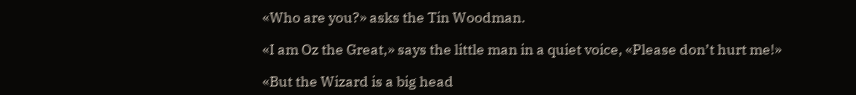«Who are you?» asks the Tin Woodman.

«I am Oz the Great,» says the little man in a quiet voice, «Please don’t hurt me!»

«But the Wizard is a big head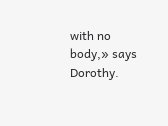with no body,» says Dorothy.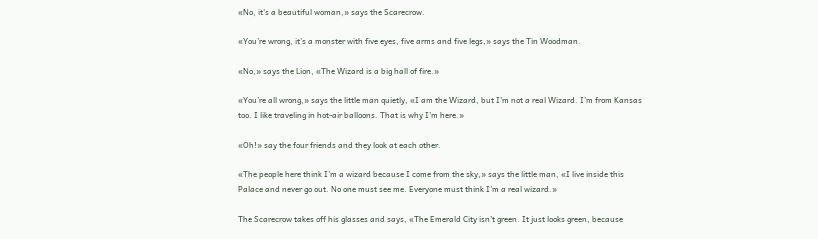«No, it’s a beautiful woman,» says the Scarecrow.

«You’re wrong, it’s a monster with five eyes, five arms and five legs,» says the Tin Woodman.

«No,» says the Lion, «The Wizard is a big hall of fire.»

«You’re all wrong,» says the little man quietly, «I am the Wizard, but I’m not a real Wizard. I’m from Kansas too. I like traveling in hot-air balloons. That is why I’m here.»

«Oh!» say the four friends and they look at each other.

«The people here think I’m a wizard because I come from the sky,» says the little man, «I live inside this Palace and never go out. No one must see me. Everyone must think I’m a real wizard.»

The Scarecrow takes off his glasses and says, «The Emerald City isn’t green. It just looks green, because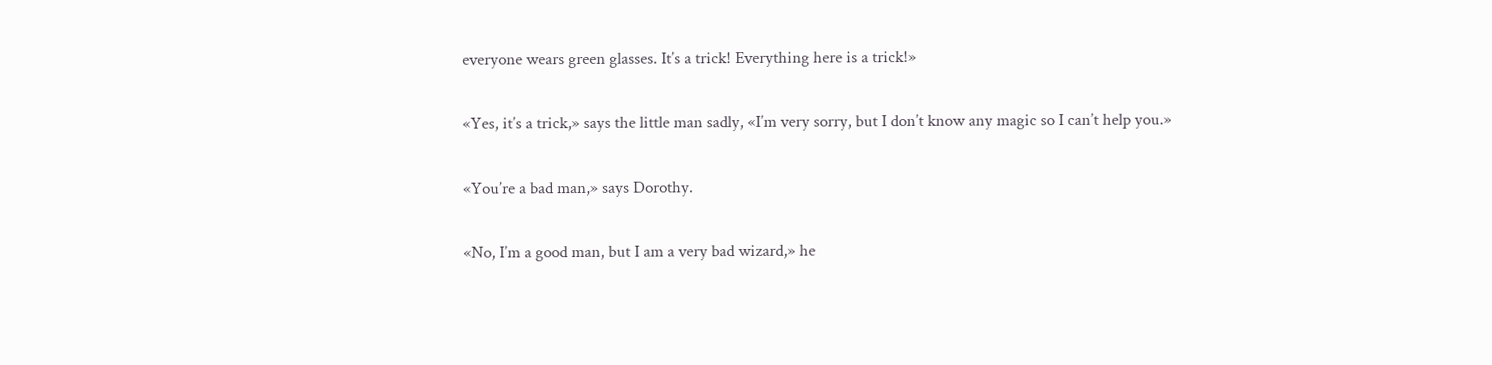everyone wears green glasses. It’s a trick! Everything here is a trick!»

«Yes, it’s a trick,» says the little man sadly, «I’m very sorry, but I don’t know any magic so I can’t help you.»

«You’re a bad man,» says Dorothy.

«No, I’m a good man, but I am a very bad wizard,» he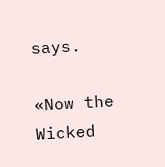says.

«Now the Wicked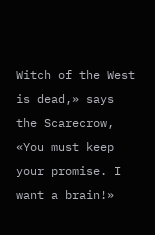Witch of the West is dead,» says the Scarecrow, «You must keep your promise. I want a brain!»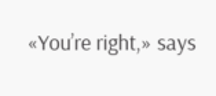«You’re right,» says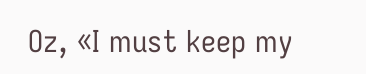Oz, «I must keep my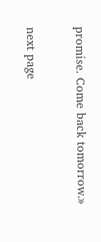promise. Come back tomorrow.»


next page